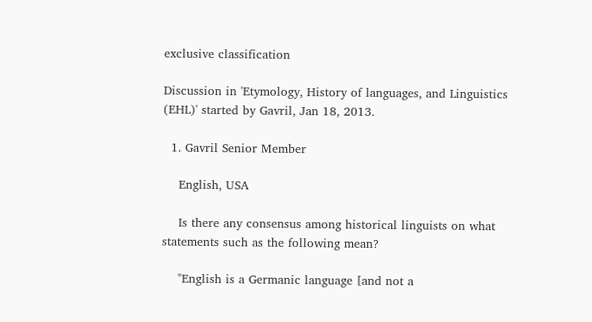exclusive classification

Discussion in 'Etymology, History of languages, and Linguistics (EHL)' started by Gavril, Jan 18, 2013.

  1. Gavril Senior Member

    English, USA

    Is there any consensus among historical linguists on what statements such as the following mean?

    "English is a Germanic language [and not a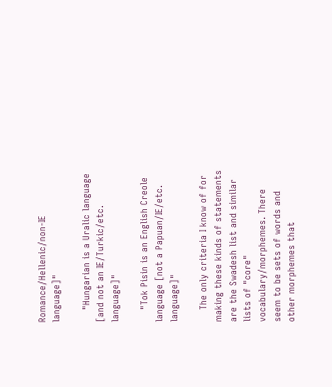Romance/Hellenic/non-IE language]"

    "Hungarian is a Uralic language [and not an IE/Turkic/etc. language]"

    "Tok Pisin is an English Creole language [not a Papuan/IE/etc. language]"

    The only criteria I know of for making these kinds of statements are the Swadesh list and similar lists of "core" vocabulary/morphemes. There seem to be sets of words and other morphemes that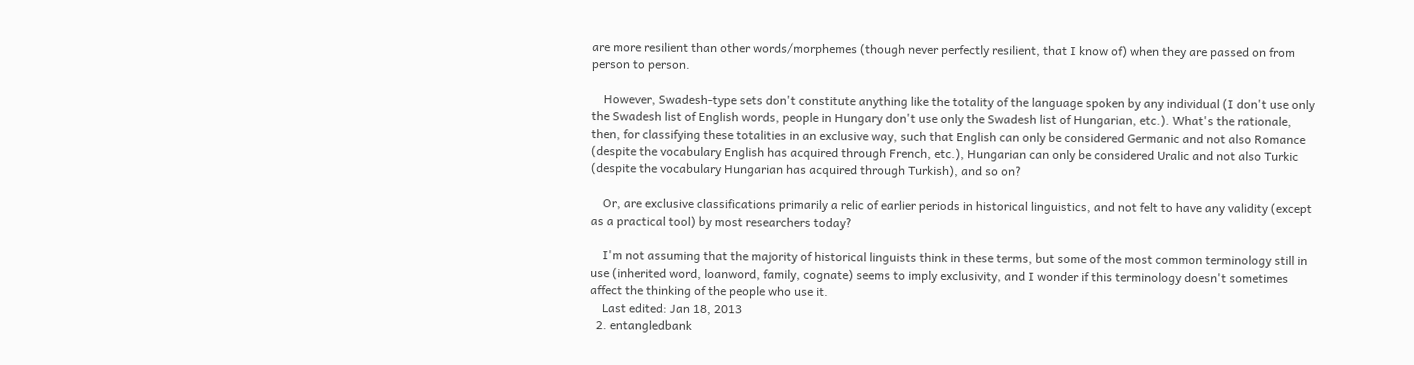are more resilient than other words/morphemes (though never perfectly resilient, that I know of) when they are passed on from person to person.

    However, Swadesh-type sets don't constitute anything like the totality of the language spoken by any individual (I don't use only the Swadesh list of English words, people in Hungary don't use only the Swadesh list of Hungarian, etc.). What's the rationale, then, for classifying these totalities in an exclusive way, such that English can only be considered Germanic and not also Romance (despite the vocabulary English has acquired through French, etc.), Hungarian can only be considered Uralic and not also Turkic (despite the vocabulary Hungarian has acquired through Turkish), and so on?

    Or, are exclusive classifications primarily a relic of earlier periods in historical linguistics, and not felt to have any validity (except as a practical tool) by most researchers today?

    I'm not assuming that the majority of historical linguists think in these terms, but some of the most common terminology still in use (inherited word, loanword, family, cognate) seems to imply exclusivity, and I wonder if this terminology doesn't sometimes affect the thinking of the people who use it.
    Last edited: Jan 18, 2013
  2. entangledbank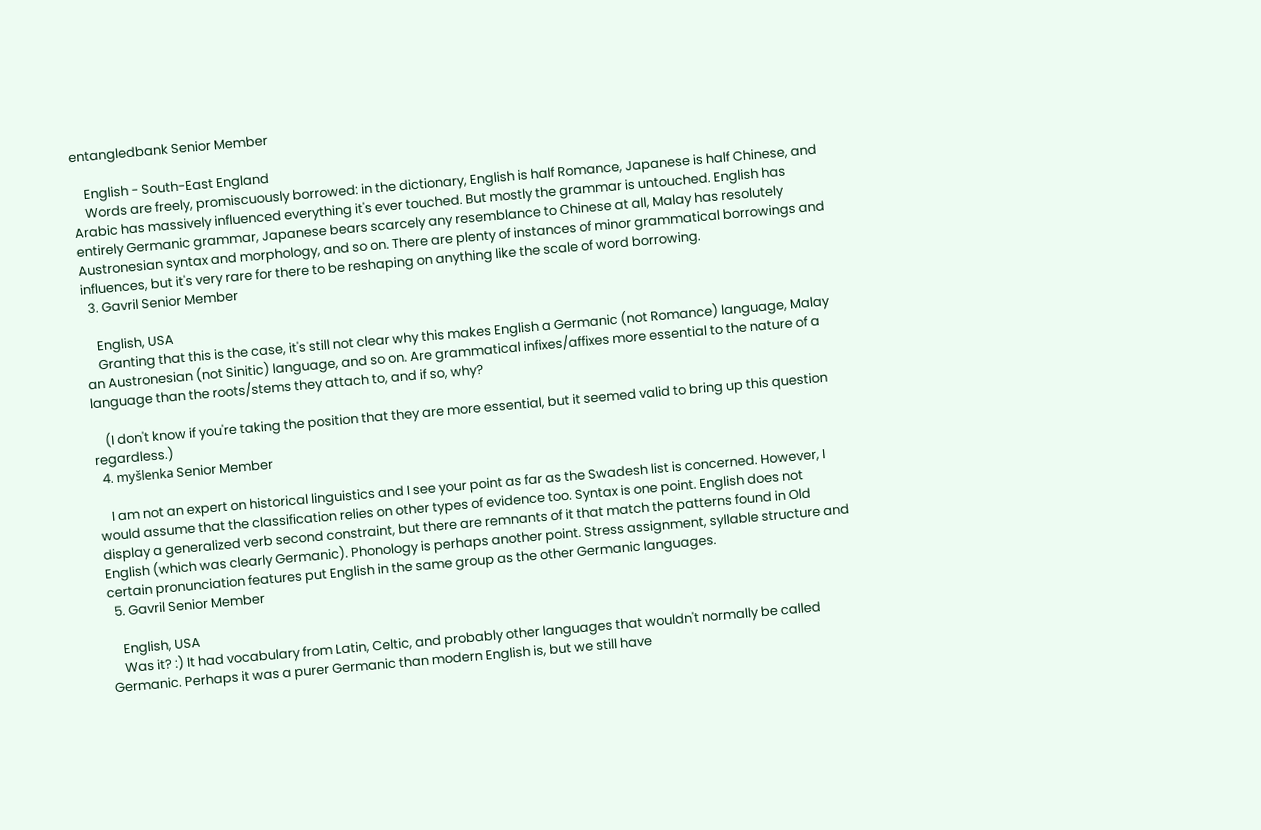entangledbank Senior Member

    English - South-East England
    Words are freely, promiscuously borrowed: in the dictionary, English is half Romance, Japanese is half Chinese, and Arabic has massively influenced everything it's ever touched. But mostly the grammar is untouched. English has entirely Germanic grammar, Japanese bears scarcely any resemblance to Chinese at all, Malay has resolutely Austronesian syntax and morphology, and so on. There are plenty of instances of minor grammatical borrowings and influences, but it's very rare for there to be reshaping on anything like the scale of word borrowing.
  3. Gavril Senior Member

    English, USA
    Granting that this is the case, it's still not clear why this makes English a Germanic (not Romance) language, Malay an Austronesian (not Sinitic) language, and so on. Are grammatical infixes/affixes more essential to the nature of a language than the roots/stems they attach to, and if so, why?

    (I don't know if you're taking the position that they are more essential, but it seemed valid to bring up this question regardless.)
  4. myšlenka Senior Member

    I am not an expert on historical linguistics and I see your point as far as the Swadesh list is concerned. However, I would assume that the classification relies on other types of evidence too. Syntax is one point. English does not display a generalized verb second constraint, but there are remnants of it that match the patterns found in Old English (which was clearly Germanic). Phonology is perhaps another point. Stress assignment, syllable structure and certain pronunciation features put English in the same group as the other Germanic languages.
  5. Gavril Senior Member

    English, USA
    Was it? :) It had vocabulary from Latin, Celtic, and probably other languages that wouldn't normally be called Germanic. Perhaps it was a purer Germanic than modern English is, but we still have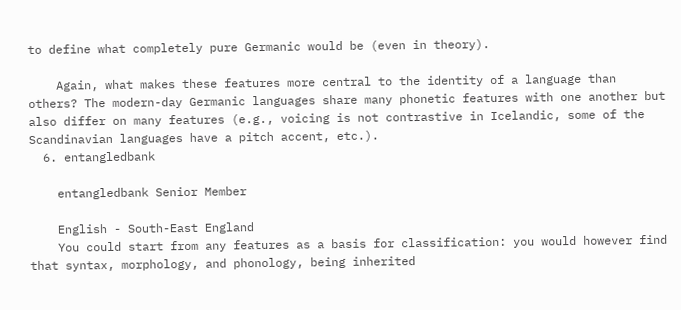to define what completely pure Germanic would be (even in theory).

    Again, what makes these features more central to the identity of a language than others? The modern-day Germanic languages share many phonetic features with one another but also differ on many features (e.g., voicing is not contrastive in Icelandic, some of the Scandinavian languages have a pitch accent, etc.).
  6. entangledbank

    entangledbank Senior Member

    English - South-East England
    You could start from any features as a basis for classification: you would however find that syntax, morphology, and phonology, being inherited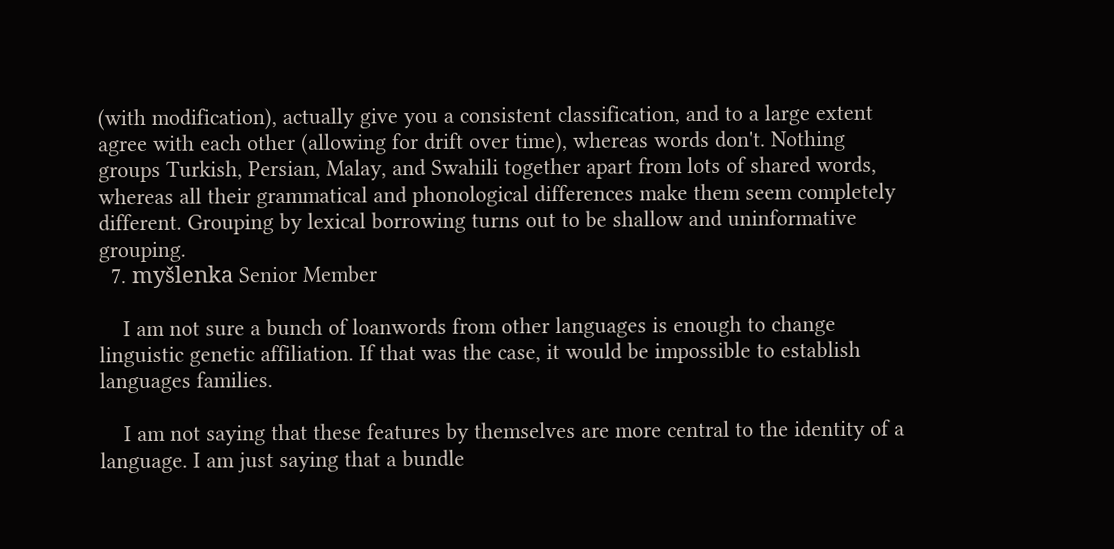(with modification), actually give you a consistent classification, and to a large extent agree with each other (allowing for drift over time), whereas words don't. Nothing groups Turkish, Persian, Malay, and Swahili together apart from lots of shared words, whereas all their grammatical and phonological differences make them seem completely different. Grouping by lexical borrowing turns out to be shallow and uninformative grouping.
  7. myšlenka Senior Member

    I am not sure a bunch of loanwords from other languages is enough to change linguistic genetic affiliation. If that was the case, it would be impossible to establish languages families.

    I am not saying that these features by themselves are more central to the identity of a language. I am just saying that a bundle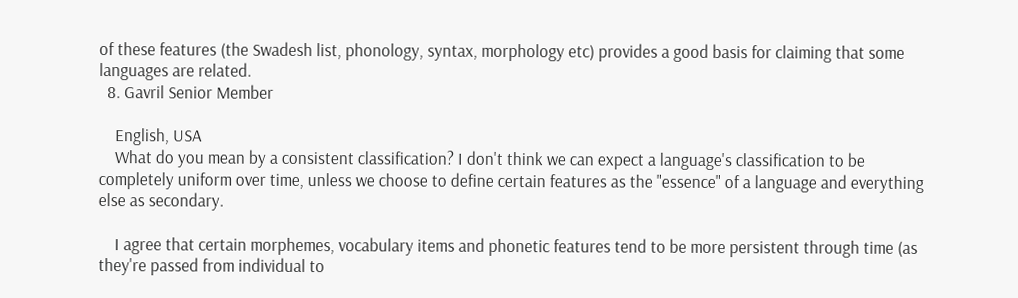of these features (the Swadesh list, phonology, syntax, morphology etc) provides a good basis for claiming that some languages are related.
  8. Gavril Senior Member

    English, USA
    What do you mean by a consistent classification? I don't think we can expect a language's classification to be completely uniform over time, unless we choose to define certain features as the "essence" of a language and everything else as secondary.

    I agree that certain morphemes, vocabulary items and phonetic features tend to be more persistent through time (as they're passed from individual to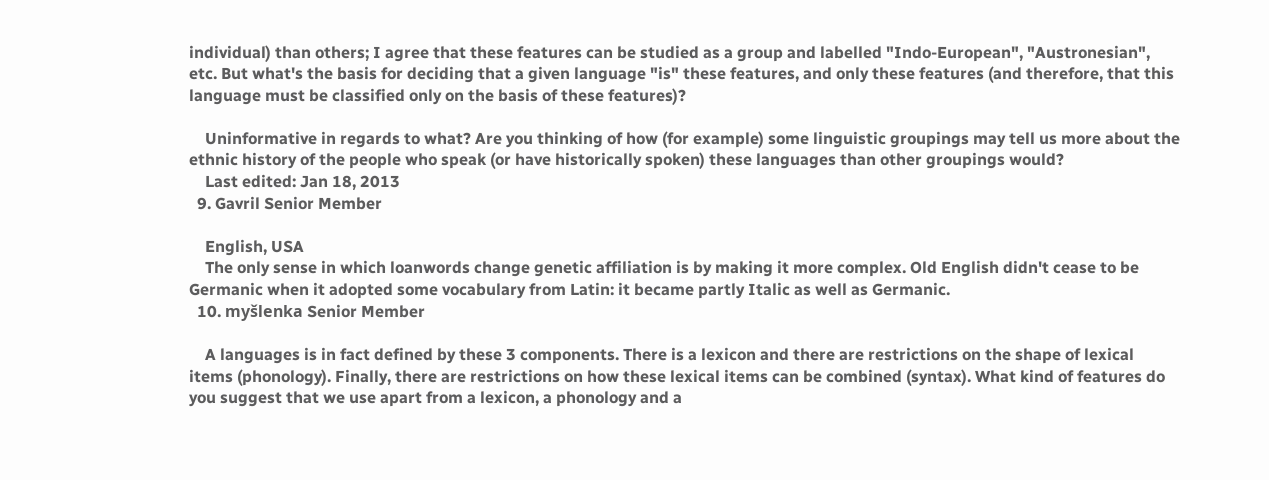individual) than others; I agree that these features can be studied as a group and labelled "Indo-European", "Austronesian", etc. But what's the basis for deciding that a given language "is" these features, and only these features (and therefore, that this language must be classified only on the basis of these features)?

    Uninformative in regards to what? Are you thinking of how (for example) some linguistic groupings may tell us more about the ethnic history of the people who speak (or have historically spoken) these languages than other groupings would?
    Last edited: Jan 18, 2013
  9. Gavril Senior Member

    English, USA
    The only sense in which loanwords change genetic affiliation is by making it more complex. Old English didn't cease to be Germanic when it adopted some vocabulary from Latin: it became partly Italic as well as Germanic.
  10. myšlenka Senior Member

    A languages is in fact defined by these 3 components. There is a lexicon and there are restrictions on the shape of lexical items (phonology). Finally, there are restrictions on how these lexical items can be combined (syntax). What kind of features do you suggest that we use apart from a lexicon, a phonology and a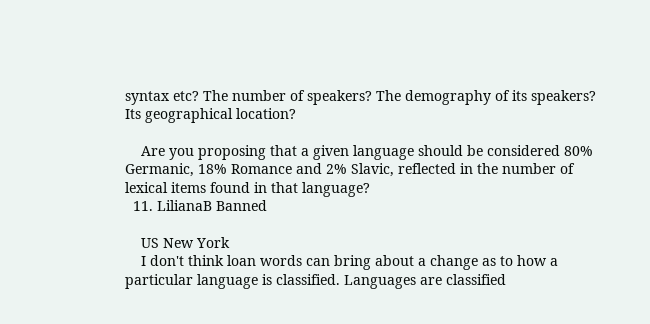syntax etc? The number of speakers? The demography of its speakers? Its geographical location?

    Are you proposing that a given language should be considered 80% Germanic, 18% Romance and 2% Slavic, reflected in the number of lexical items found in that language?
  11. LilianaB Banned

    US New York
    I don't think loan words can bring about a change as to how a particular language is classified. Languages are classified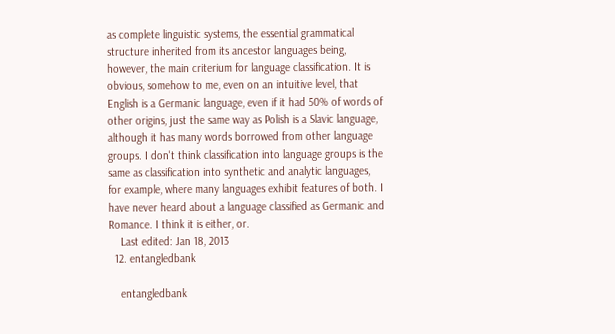as complete linguistic systems, the essential grammatical structure inherited from its ancestor languages being, however, the main criterium for language classification. It is obvious, somehow to me, even on an intuitive level, that English is a Germanic language, even if it had 50% of words of other origins, just the same way as Polish is a Slavic language, although it has many words borrowed from other language groups. I don't think classification into language groups is the same as classification into synthetic and analytic languages, for example, where many languages exhibit features of both. I have never heard about a language classified as Germanic and Romance. I think it is either, or.
    Last edited: Jan 18, 2013
  12. entangledbank

    entangledbank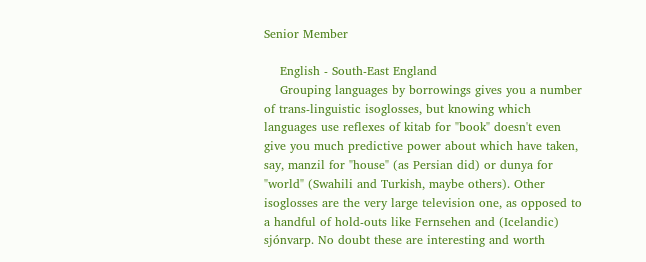Senior Member

    English - South-East England
    Grouping languages by borrowings gives you a number of trans-linguistic isoglosses, but knowing which languages use reflexes of kitab for "book" doesn't even give you much predictive power about which have taken, say, manzil for "house" (as Persian did) or dunya for "world" (Swahili and Turkish, maybe others). Other isoglosses are the very large television one, as opposed to a handful of hold-outs like Fernsehen and (Icelandic) sjónvarp. No doubt these are interesting and worth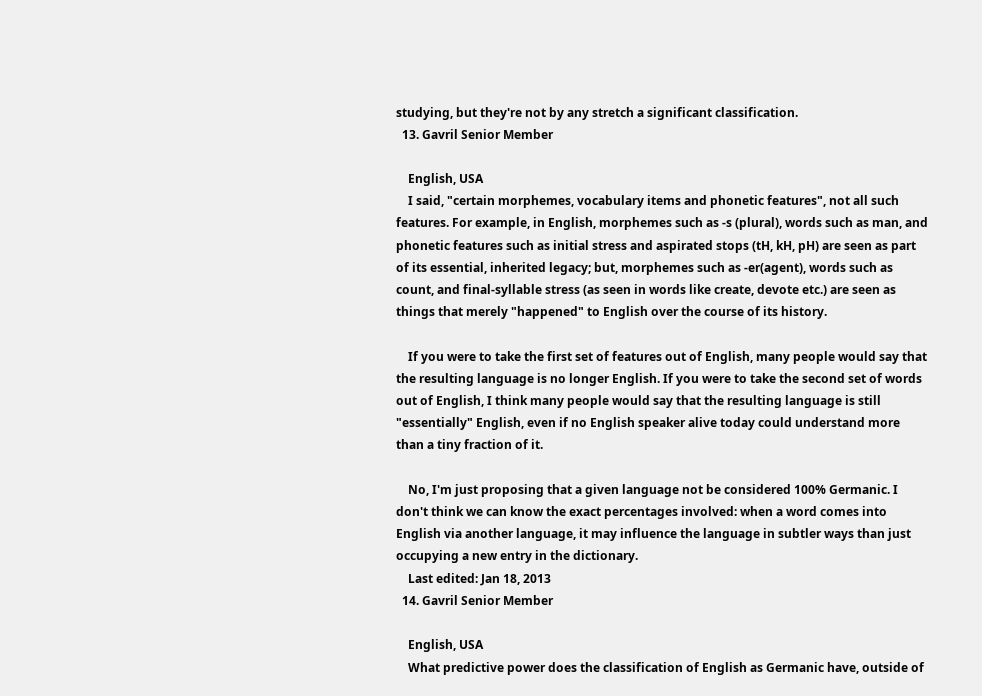studying, but they're not by any stretch a significant classification.
  13. Gavril Senior Member

    English, USA
    I said, "certain morphemes, vocabulary items and phonetic features", not all such features. For example, in English, morphemes such as -s (plural), words such as man, and phonetic features such as initial stress and aspirated stops (tH, kH, pH) are seen as part of its essential, inherited legacy; but, morphemes such as -er(agent), words such as count, and final-syllable stress (as seen in words like create, devote etc.) are seen as things that merely "happened" to English over the course of its history.

    If you were to take the first set of features out of English, many people would say that the resulting language is no longer English. If you were to take the second set of words out of English, I think many people would say that the resulting language is still "essentially" English, even if no English speaker alive today could understand more than a tiny fraction of it.

    No, I'm just proposing that a given language not be considered 100% Germanic. I don't think we can know the exact percentages involved: when a word comes into English via another language, it may influence the language in subtler ways than just occupying a new entry in the dictionary.
    Last edited: Jan 18, 2013
  14. Gavril Senior Member

    English, USA
    What predictive power does the classification of English as Germanic have, outside of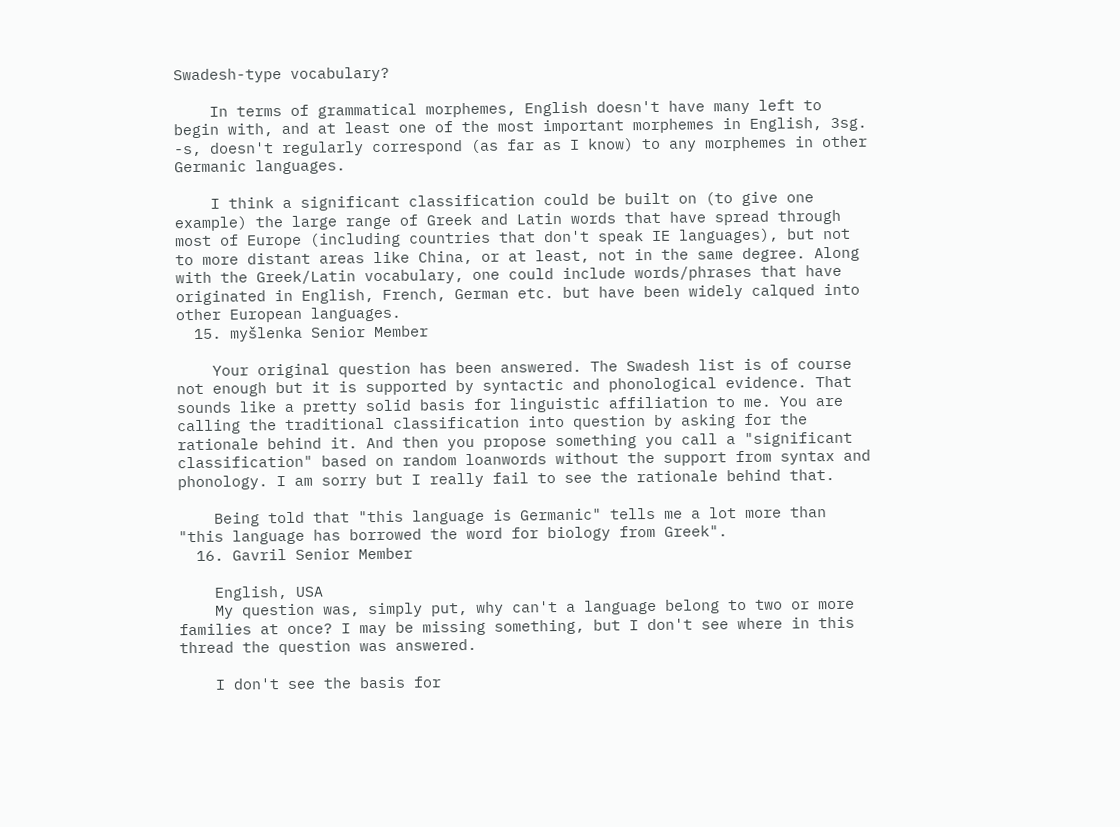Swadesh-type vocabulary?

    In terms of grammatical morphemes, English doesn't have many left to begin with, and at least one of the most important morphemes in English, 3sg. -s, doesn't regularly correspond (as far as I know) to any morphemes in other Germanic languages.

    I think a significant classification could be built on (to give one example) the large range of Greek and Latin words that have spread through most of Europe (including countries that don't speak IE languages), but not to more distant areas like China, or at least, not in the same degree. Along with the Greek/Latin vocabulary, one could include words/phrases that have originated in English, French, German etc. but have been widely calqued into other European languages.
  15. myšlenka Senior Member

    Your original question has been answered. The Swadesh list is of course not enough but it is supported by syntactic and phonological evidence. That sounds like a pretty solid basis for linguistic affiliation to me. You are calling the traditional classification into question by asking for the rationale behind it. And then you propose something you call a "significant classification" based on random loanwords without the support from syntax and phonology. I am sorry but I really fail to see the rationale behind that.

    Being told that "this language is Germanic" tells me a lot more than "this language has borrowed the word for biology from Greek".
  16. Gavril Senior Member

    English, USA
    My question was, simply put, why can't a language belong to two or more families at once? I may be missing something, but I don't see where in this thread the question was answered.

    I don't see the basis for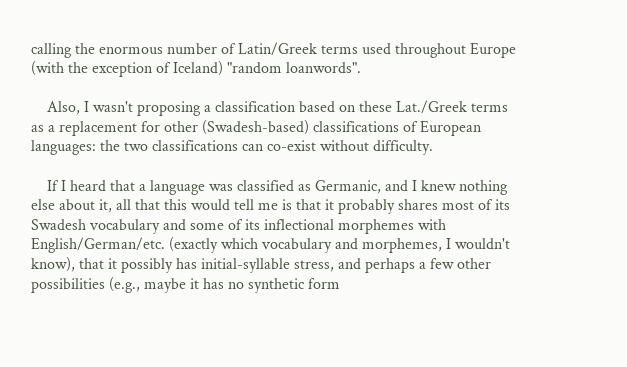calling the enormous number of Latin/Greek terms used throughout Europe (with the exception of Iceland) "random loanwords".

    Also, I wasn't proposing a classification based on these Lat./Greek terms as a replacement for other (Swadesh-based) classifications of European languages: the two classifications can co-exist without difficulty.

    If I heard that a language was classified as Germanic, and I knew nothing else about it, all that this would tell me is that it probably shares most of its Swadesh vocabulary and some of its inflectional morphemes with English/German/etc. (exactly which vocabulary and morphemes, I wouldn't know), that it possibly has initial-syllable stress, and perhaps a few other possibilities (e.g., maybe it has no synthetic form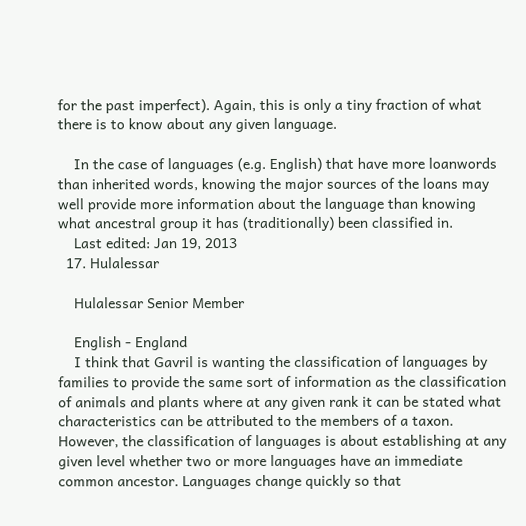for the past imperfect). Again, this is only a tiny fraction of what there is to know about any given language.

    In the case of languages (e.g. English) that have more loanwords than inherited words, knowing the major sources of the loans may well provide more information about the language than knowing what ancestral group it has (traditionally) been classified in.
    Last edited: Jan 19, 2013
  17. Hulalessar

    Hulalessar Senior Member

    English - England
    I think that Gavril is wanting the classification of languages by families to provide the same sort of information as the classification of animals and plants where at any given rank it can be stated what characteristics can be attributed to the members of a taxon. However, the classification of languages is about establishing at any given level whether two or more languages have an immediate common ancestor. Languages change quickly so that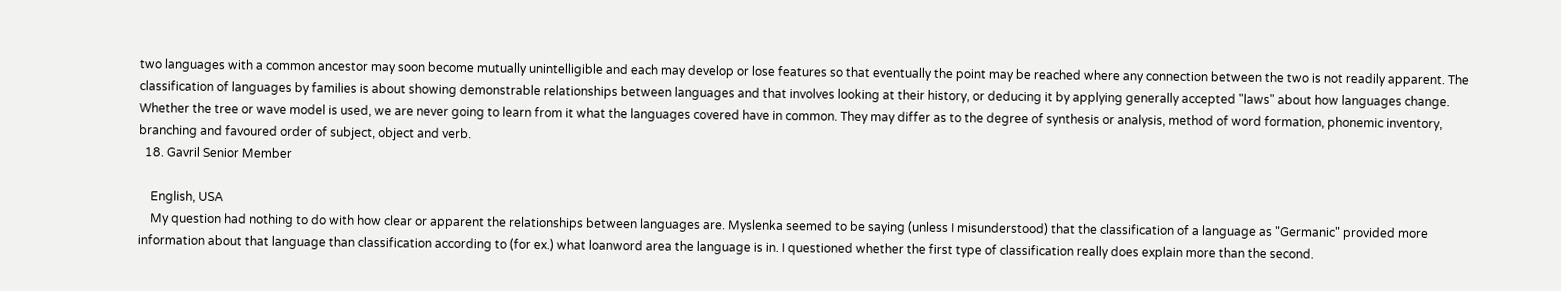two languages with a common ancestor may soon become mutually unintelligible and each may develop or lose features so that eventually the point may be reached where any connection between the two is not readily apparent. The classification of languages by families is about showing demonstrable relationships between languages and that involves looking at their history, or deducing it by applying generally accepted "laws" about how languages change. Whether the tree or wave model is used, we are never going to learn from it what the languages covered have in common. They may differ as to the degree of synthesis or analysis, method of word formation, phonemic inventory, branching and favoured order of subject, object and verb.
  18. Gavril Senior Member

    English, USA
    My question had nothing to do with how clear or apparent the relationships between languages are. Myslenka seemed to be saying (unless I misunderstood) that the classification of a language as "Germanic" provided more information about that language than classification according to (for ex.) what loanword area the language is in. I questioned whether the first type of classification really does explain more than the second.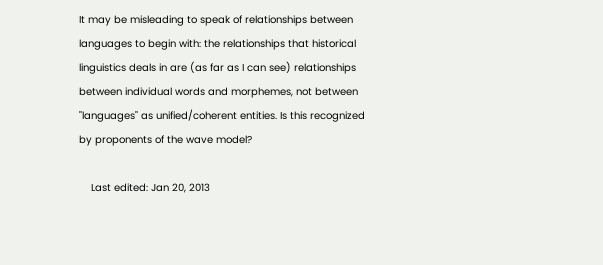It may be misleading to speak of relationships between languages to begin with: the relationships that historical linguistics deals in are (as far as I can see) relationships between individual words and morphemes, not between "languages" as unified/coherent entities. Is this recognized by proponents of the wave model?

    Last edited: Jan 20, 2013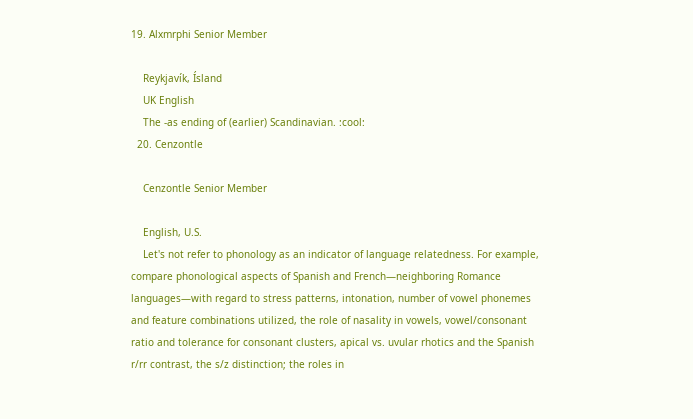19. Alxmrphi Senior Member

    Reykjavík, Ísland
    UK English
    The -as ending of (earlier) Scandinavian. :cool:
  20. Cenzontle

    Cenzontle Senior Member

    English, U.S.
    Let's not refer to phonology as an indicator of language relatedness. For example, compare phonological aspects of Spanish and French—neighboring Romance languages—with regard to stress patterns, intonation, number of vowel phonemes and feature combinations utilized, the role of nasality in vowels, vowel/consonant ratio and tolerance for consonant clusters, apical vs. uvular rhotics and the Spanish r/rr contrast, the s/z distinction; the roles in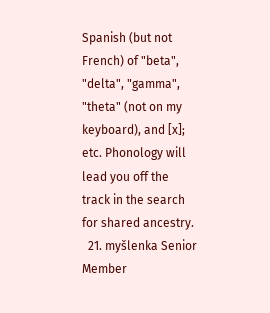Spanish (but not French) of "beta", "delta", "gamma", "theta" (not on my keyboard), and [x]; etc. Phonology will lead you off the track in the search for shared ancestry.
  21. myšlenka Senior Member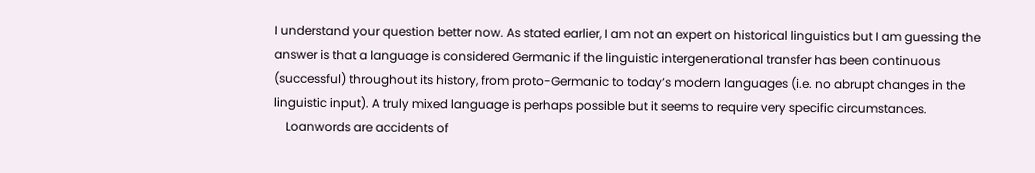I understand your question better now. As stated earlier, I am not an expert on historical linguistics but I am guessing the answer is that a language is considered Germanic if the linguistic intergenerational transfer has been continuous (successful) throughout its history, from proto-Germanic to today’s modern languages (i.e. no abrupt changes in the linguistic input). A truly mixed language is perhaps possible but it seems to require very specific circumstances.
    Loanwords are accidents of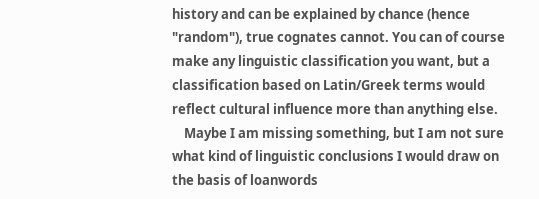history and can be explained by chance (hence "random"), true cognates cannot. You can of course make any linguistic classification you want, but a classification based on Latin/Greek terms would reflect cultural influence more than anything else.
    Maybe I am missing something, but I am not sure what kind of linguistic conclusions I would draw on the basis of loanwords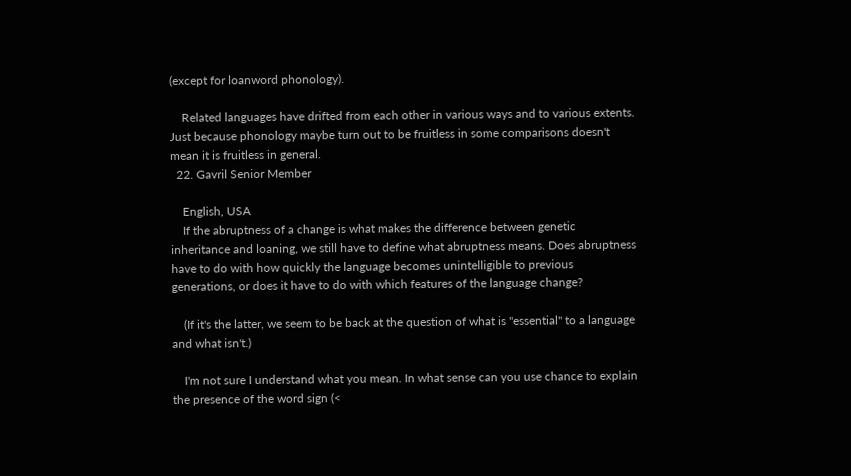(except for loanword phonology).

    Related languages have drifted from each other in various ways and to various extents. Just because phonology maybe turn out to be fruitless in some comparisons doesn't mean it is fruitless in general.
  22. Gavril Senior Member

    English, USA
    If the abruptness of a change is what makes the difference between genetic inheritance and loaning, we still have to define what abruptness means. Does abruptness have to do with how quickly the language becomes unintelligible to previous generations, or does it have to do with which features of the language change?

    (If it's the latter, we seem to be back at the question of what is "essential" to a language and what isn't.)

    I'm not sure I understand what you mean. In what sense can you use chance to explain the presence of the word sign (<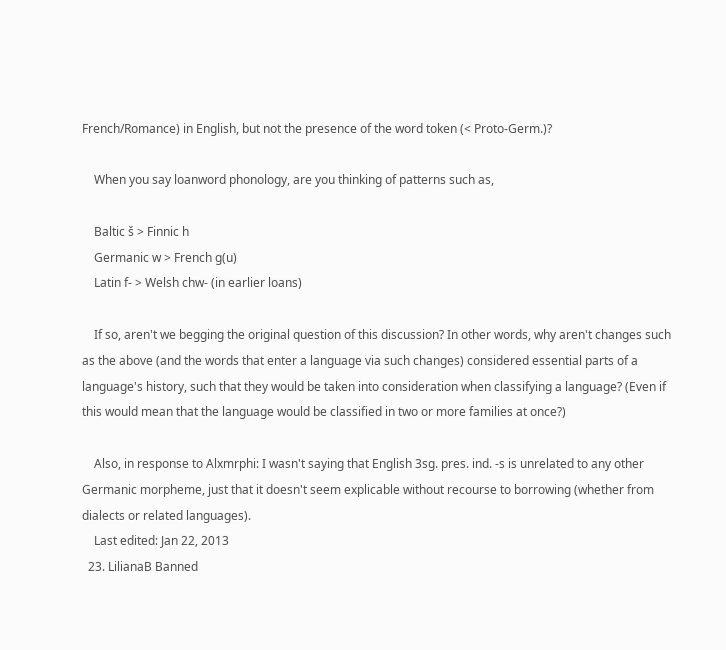French/Romance) in English, but not the presence of the word token (< Proto-Germ.)?

    When you say loanword phonology, are you thinking of patterns such as,

    Baltic š > Finnic h
    Germanic w > French g(u)
    Latin f- > Welsh chw- (in earlier loans)

    If so, aren't we begging the original question of this discussion? In other words, why aren't changes such as the above (and the words that enter a language via such changes) considered essential parts of a language's history, such that they would be taken into consideration when classifying a language? (Even if this would mean that the language would be classified in two or more families at once?)

    Also, in response to Alxmrphi: I wasn't saying that English 3sg. pres. ind. -s is unrelated to any other Germanic morpheme, just that it doesn't seem explicable without recourse to borrowing (whether from dialects or related languages).
    Last edited: Jan 22, 2013
  23. LilianaB Banned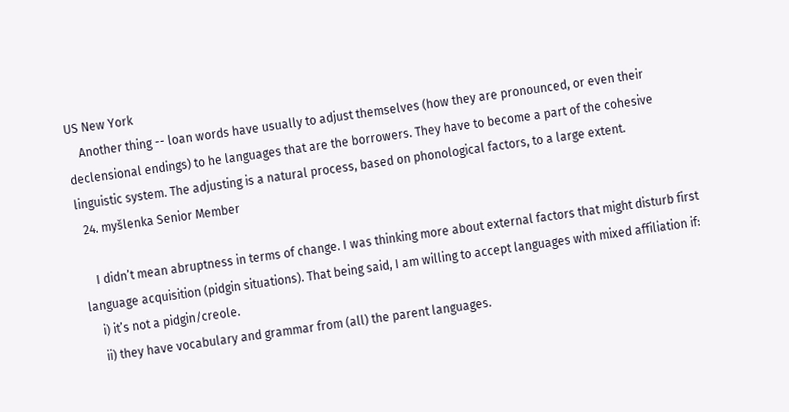US New York
    Another thing -- loan words have usually to adjust themselves (how they are pronounced, or even their declensional endings) to he languages that are the borrowers. They have to become a part of the cohesive linguistic system. The adjusting is a natural process, based on phonological factors, to a large extent.
  24. myšlenka Senior Member

    I didn’t mean abruptness in terms of change. I was thinking more about external factors that might disturb first language acquisition (pidgin situations). That being said, I am willing to accept languages with mixed affiliation if:
    i) it’s not a pidgin/creole.
    ii) they have vocabulary and grammar from (all) the parent languages.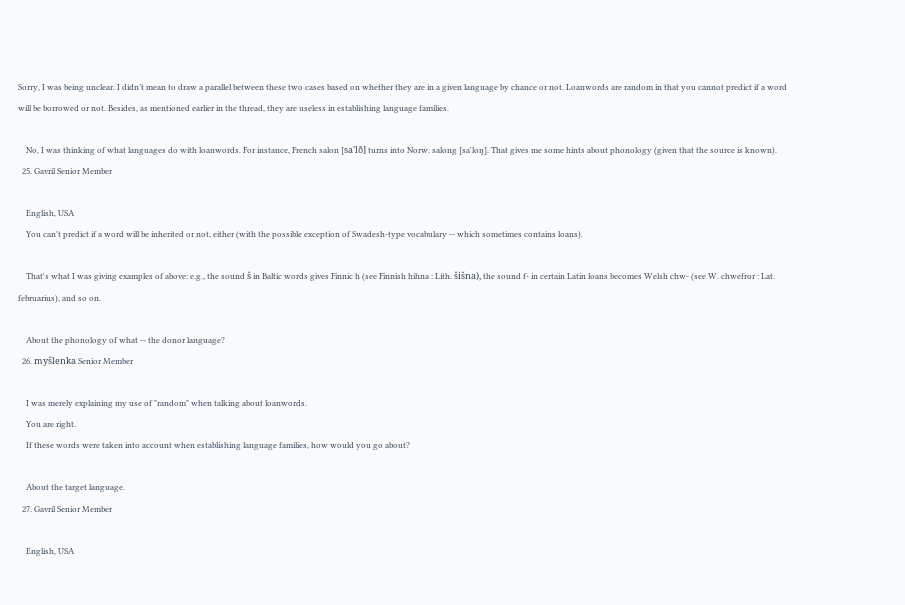Sorry, I was being unclear. I didn’t mean to draw a parallel between these two cases based on whether they are in a given language by chance or not. Loanwords are random in that you cannot predict if a word will be borrowed or not. Besides, as mentioned earlier in the thread, they are useless in establishing language families.

    No, I was thinking of what languages do with loanwords. For instance, French salon [sa'lõ] turns into Norw. salong [sa'loŋ]. That gives me some hints about phonology (given that the source is known).
  25. Gavril Senior Member

    English, USA
    You can't predict if a word will be inherited or not, either (with the possible exception of Swadesh-type vocabulary -- which sometimes contains loans).

    That's what I was giving examples of above: e.g., the sound š in Baltic words gives Finnic h (see Finnish hihna : Lith. šišna), the sound f- in certain Latin loans becomes Welsh chw- (see W. chwefror : Lat. februarius), and so on.

    About the phonology of what -- the donor language?
  26. myšlenka Senior Member

    I was merely explaining my use of "random" when talking about loanwords.
    You are right.
    If these words were taken into account when establishing language families, how would you go about?

    About the target language.
  27. Gavril Senior Member

    English, USA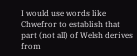I would use words like Chwefror to establish that part (not all) of Welsh derives from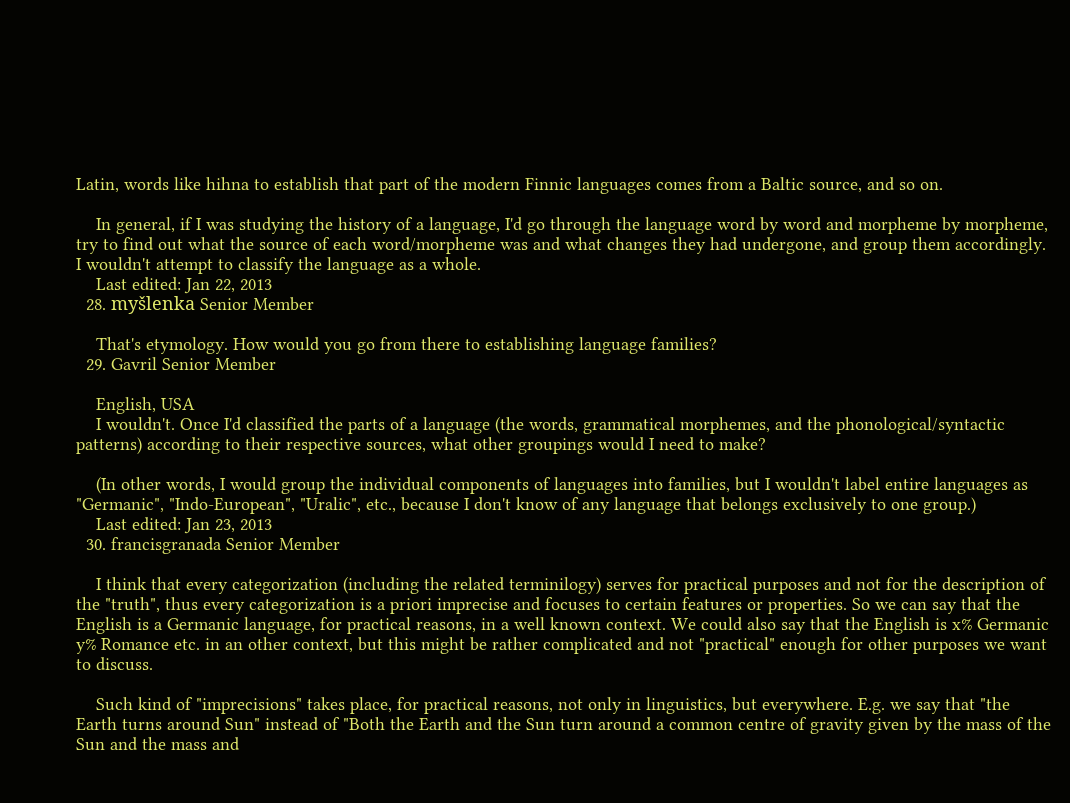Latin, words like hihna to establish that part of the modern Finnic languages comes from a Baltic source, and so on.

    In general, if I was studying the history of a language, I'd go through the language word by word and morpheme by morpheme, try to find out what the source of each word/morpheme was and what changes they had undergone, and group them accordingly. I wouldn't attempt to classify the language as a whole.
    Last edited: Jan 22, 2013
  28. myšlenka Senior Member

    That's etymology. How would you go from there to establishing language families?
  29. Gavril Senior Member

    English, USA
    I wouldn't. Once I'd classified the parts of a language (the words, grammatical morphemes, and the phonological/syntactic patterns) according to their respective sources, what other groupings would I need to make?

    (In other words, I would group the individual components of languages into families, but I wouldn't label entire languages as "Germanic", "Indo-European", "Uralic", etc., because I don't know of any language that belongs exclusively to one group.)
    Last edited: Jan 23, 2013
  30. francisgranada Senior Member

    I think that every categorization (including the related terminilogy) serves for practical purposes and not for the description of the "truth", thus every categorization is a priori imprecise and focuses to certain features or properties. So we can say that the English is a Germanic language, for practical reasons, in a well known context. We could also say that the English is x% Germanic y% Romance etc. in an other context, but this might be rather complicated and not "practical" enough for other purposes we want to discuss.

    Such kind of "imprecisions" takes place, for practical reasons, not only in linguistics, but everywhere. E.g. we say that "the Earth turns around Sun" instead of "Both the Earth and the Sun turn around a common centre of gravity given by the mass of the Sun and the mass and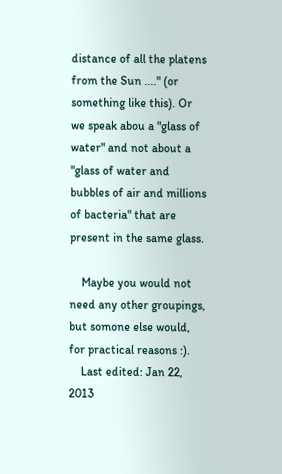distance of all the platens from the Sun ...." (or something like this). Or we speak abou a "glass of water" and not about a "glass of water and bubbles of air and millions of bacteria" that are present in the same glass.

    Maybe you would not need any other groupings, but somone else would, for practical reasons :).
    Last edited: Jan 22, 2013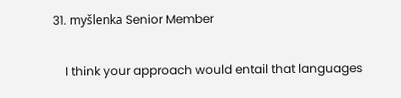31. myšlenka Senior Member

    I think your approach would entail that languages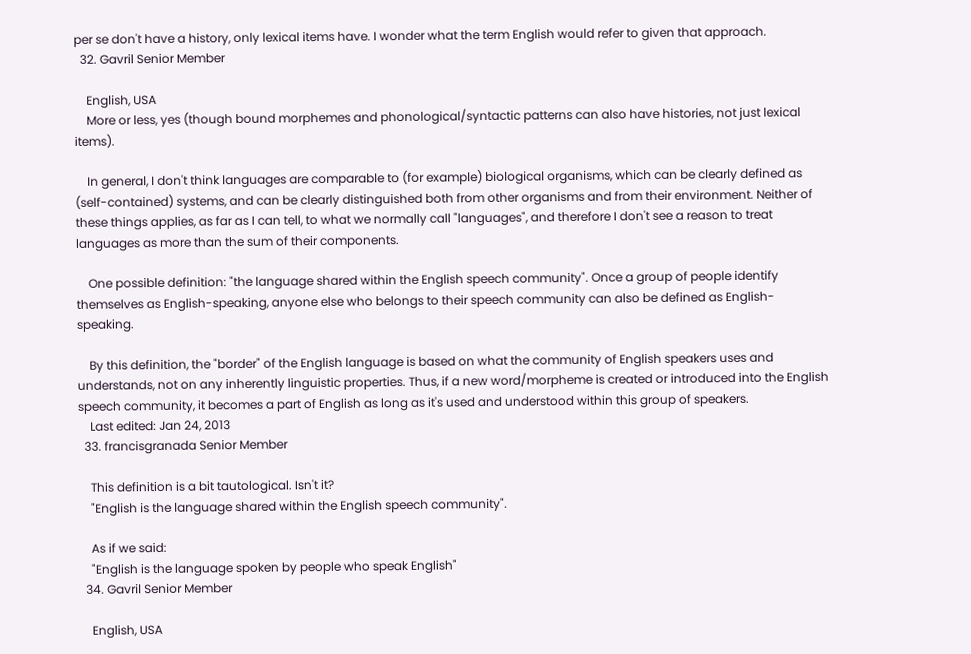per se don't have a history, only lexical items have. I wonder what the term English would refer to given that approach.
  32. Gavril Senior Member

    English, USA
    More or less, yes (though bound morphemes and phonological/syntactic patterns can also have histories, not just lexical items).

    In general, I don't think languages are comparable to (for example) biological organisms, which can be clearly defined as (self-contained) systems, and can be clearly distinguished both from other organisms and from their environment. Neither of these things applies, as far as I can tell, to what we normally call "languages", and therefore I don't see a reason to treat languages as more than the sum of their components.

    One possible definition: "the language shared within the English speech community". Once a group of people identify themselves as English-speaking, anyone else who belongs to their speech community can also be defined as English-speaking.

    By this definition, the "border" of the English language is based on what the community of English speakers uses and understands, not on any inherently linguistic properties. Thus, if a new word/morpheme is created or introduced into the English speech community, it becomes a part of English as long as it's used and understood within this group of speakers.
    Last edited: Jan 24, 2013
  33. francisgranada Senior Member

    This definition is a bit tautological. Isn't it?
    "English is the language shared within the English speech community".

    As if we said:
    "English is the language spoken by people who speak English"
  34. Gavril Senior Member

    English, USA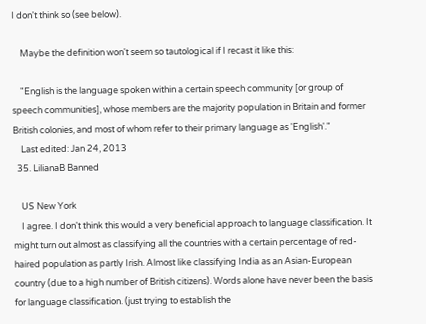I don't think so (see below).

    Maybe the definition won't seem so tautological if I recast it like this:

    "English is the language spoken within a certain speech community [or group of speech communities], whose members are the majority population in Britain and former British colonies, and most of whom refer to their primary language as 'English'."
    Last edited: Jan 24, 2013
  35. LilianaB Banned

    US New York
    I agree. I don't think this would a very beneficial approach to language classification. It might turn out almost as classifying all the countries with a certain percentage of red-haired population as partly Irish. Almost like classifying India as an Asian-European country (due to a high number of British citizens). Words alone have never been the basis for language classification. (just trying to establish the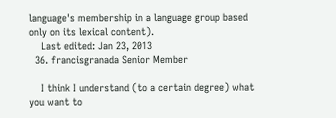language's membership in a language group based only on its lexical content).
    Last edited: Jan 23, 2013
  36. francisgranada Senior Member

    I think I understand (to a certain degree) what you want to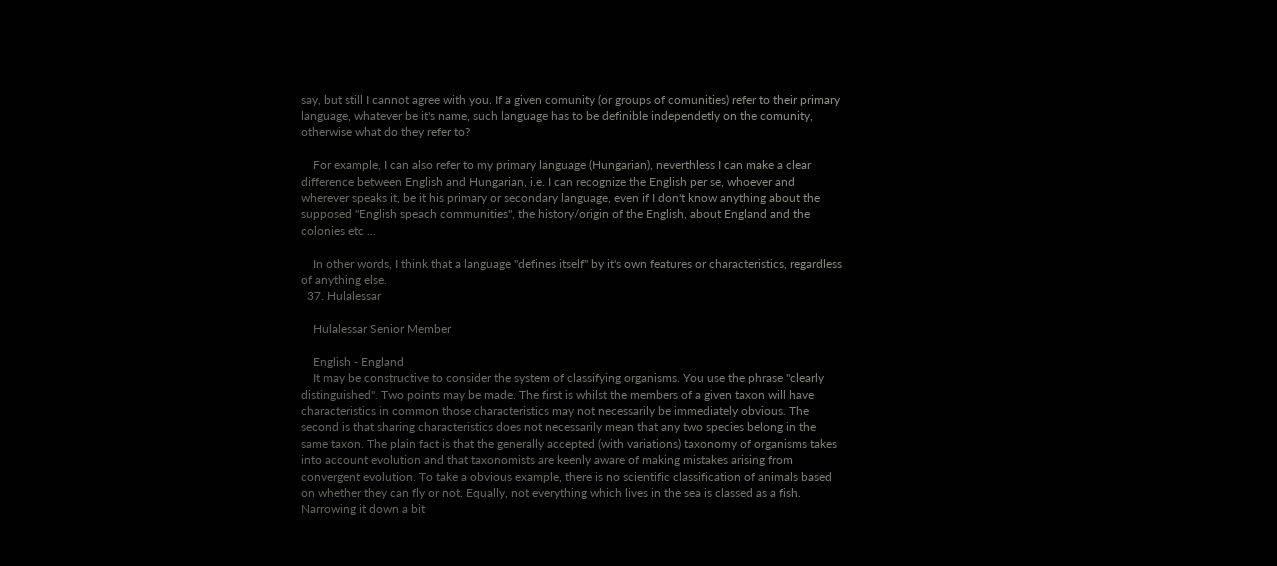say, but still I cannot agree with you. If a given comunity (or groups of comunities) refer to their primary language, whatever be it's name, such language has to be definible independetly on the comunity, otherwise what do they refer to?

    For example, I can also refer to my primary language (Hungarian), neverthless I can make a clear difference between English and Hungarian, i.e. I can recognize the English per se, whoever and wherever speaks it, be it his primary or secondary language, even if I don't know anything about the supposed "English speach communities", the history/origin of the English, about England and the colonies etc ...

    In other words, I think that a language "defines itself" by it's own features or characteristics, regardless of anything else.
  37. Hulalessar

    Hulalessar Senior Member

    English - England
    It may be constructive to consider the system of classifying organisms. You use the phrase "clearly distinguished". Two points may be made. The first is whilst the members of a given taxon will have characteristics in common those characteristics may not necessarily be immediately obvious. The second is that sharing characteristics does not necessarily mean that any two species belong in the same taxon. The plain fact is that the generally accepted (with variations) taxonomy of organisms takes into account evolution and that taxonomists are keenly aware of making mistakes arising from convergent evolution. To take a obvious example, there is no scientific classification of animals based on whether they can fly or not. Equally, not everything which lives in the sea is classed as a fish. Narrowing it down a bit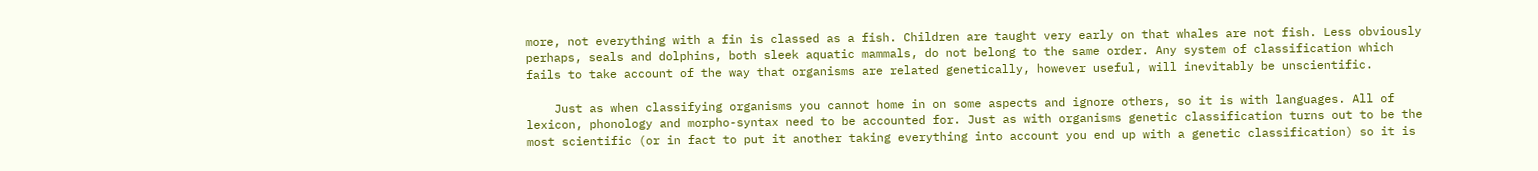more, not everything with a fin is classed as a fish. Children are taught very early on that whales are not fish. Less obviously perhaps, seals and dolphins, both sleek aquatic mammals, do not belong to the same order. Any system of classification which fails to take account of the way that organisms are related genetically, however useful, will inevitably be unscientific.

    Just as when classifying organisms you cannot home in on some aspects and ignore others, so it is with languages. All of lexicon, phonology and morpho-syntax need to be accounted for. Just as with organisms genetic classification turns out to be the most scientific (or in fact to put it another taking everything into account you end up with a genetic classification) so it is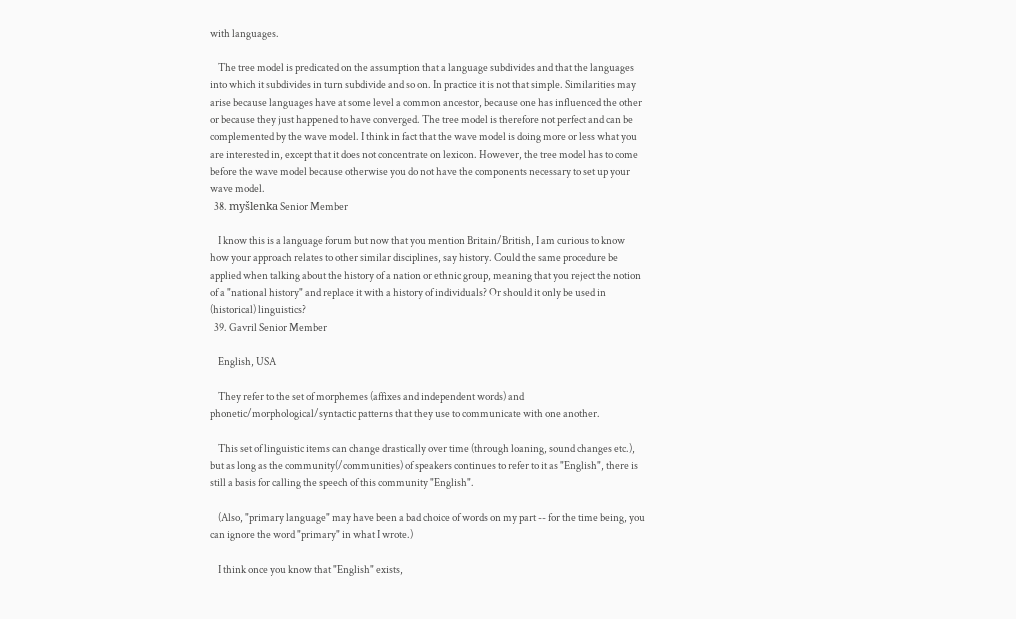with languages.

    The tree model is predicated on the assumption that a language subdivides and that the languages into which it subdivides in turn subdivide and so on. In practice it is not that simple. Similarities may arise because languages have at some level a common ancestor, because one has influenced the other or because they just happened to have converged. The tree model is therefore not perfect and can be complemented by the wave model. I think in fact that the wave model is doing more or less what you are interested in, except that it does not concentrate on lexicon. However, the tree model has to come before the wave model because otherwise you do not have the components necessary to set up your wave model.
  38. myšlenka Senior Member

    I know this is a language forum but now that you mention Britain/British, I am curious to know how your approach relates to other similar disciplines, say history. Could the same procedure be applied when talking about the history of a nation or ethnic group, meaning that you reject the notion of a "national history" and replace it with a history of individuals? Or should it only be used in (historical) linguistics?
  39. Gavril Senior Member

    English, USA

    They refer to the set of morphemes (affixes and independent words) and phonetic/morphological/syntactic patterns that they use to communicate with one another.

    This set of linguistic items can change drastically over time (through loaning, sound changes etc.), but as long as the community(/communities) of speakers continues to refer to it as "English", there is still a basis for calling the speech of this community "English".

    (Also, "primary language" may have been a bad choice of words on my part -- for the time being, you can ignore the word "primary" in what I wrote.)

    I think once you know that "English" exists,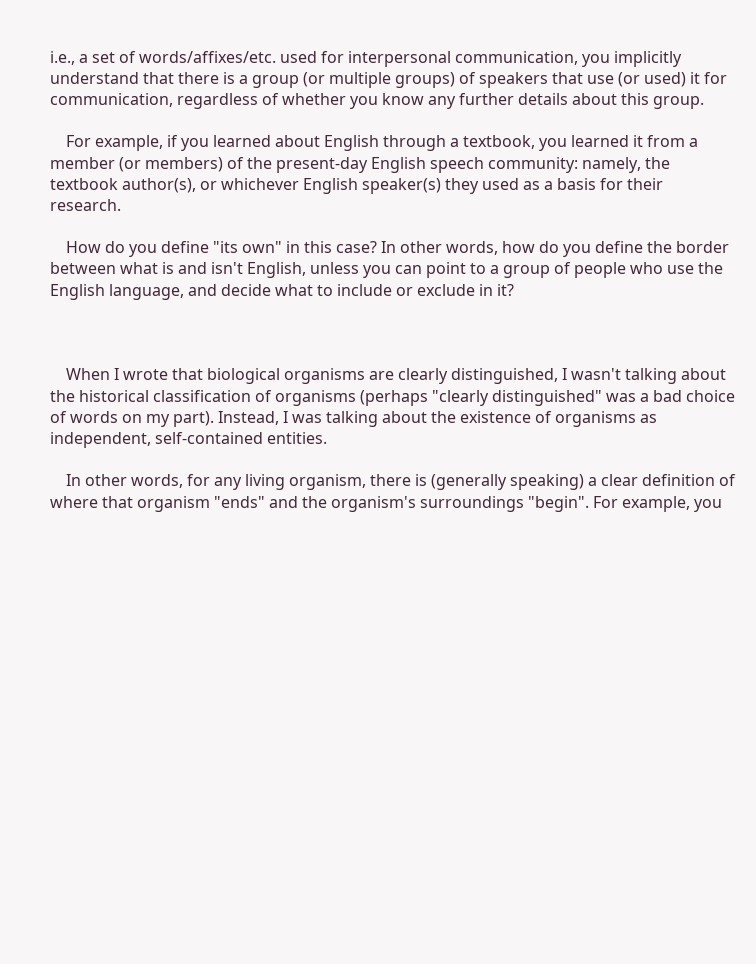i.e., a set of words/affixes/etc. used for interpersonal communication, you implicitly understand that there is a group (or multiple groups) of speakers that use (or used) it for communication, regardless of whether you know any further details about this group.

    For example, if you learned about English through a textbook, you learned it from a member (or members) of the present-day English speech community: namely, the textbook author(s), or whichever English speaker(s) they used as a basis for their research.

    How do you define "its own" in this case? In other words, how do you define the border between what is and isn't English, unless you can point to a group of people who use the English language, and decide what to include or exclude in it?



    When I wrote that biological organisms are clearly distinguished, I wasn't talking about the historical classification of organisms (perhaps "clearly distinguished" was a bad choice of words on my part). Instead, I was talking about the existence of organisms as independent, self-contained entities.

    In other words, for any living organism, there is (generally speaking) a clear definition of where that organism "ends" and the organism's surroundings "begin". For example, you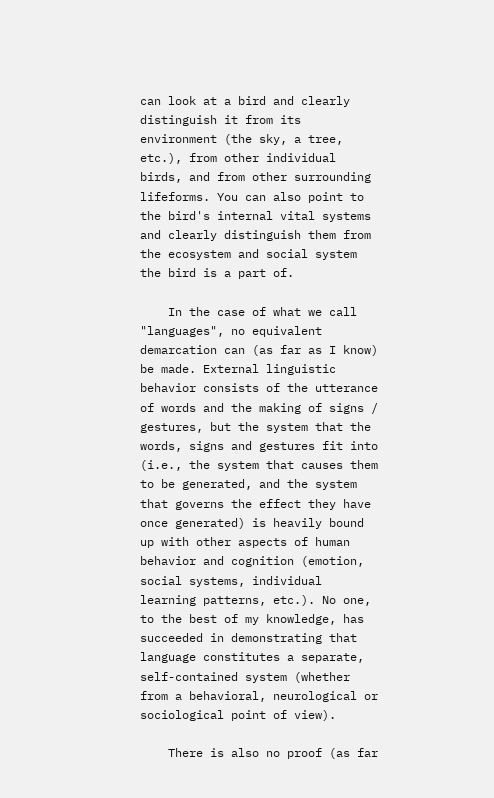can look at a bird and clearly distinguish it from its environment (the sky, a tree, etc.), from other individual birds, and from other surrounding lifeforms. You can also point to the bird's internal vital systems and clearly distinguish them from the ecosystem and social system the bird is a part of.

    In the case of what we call "languages", no equivalent demarcation can (as far as I know) be made. External linguistic behavior consists of the utterance of words and the making of signs / gestures, but the system that the words, signs and gestures fit into (i.e., the system that causes them to be generated, and the system that governs the effect they have once generated) is heavily bound up with other aspects of human behavior and cognition (emotion, social systems, individual learning patterns, etc.). No one, to the best of my knowledge, has succeeded in demonstrating that language constitutes a separate, self-contained system (whether from a behavioral, neurological or sociological point of view).

    There is also no proof (as far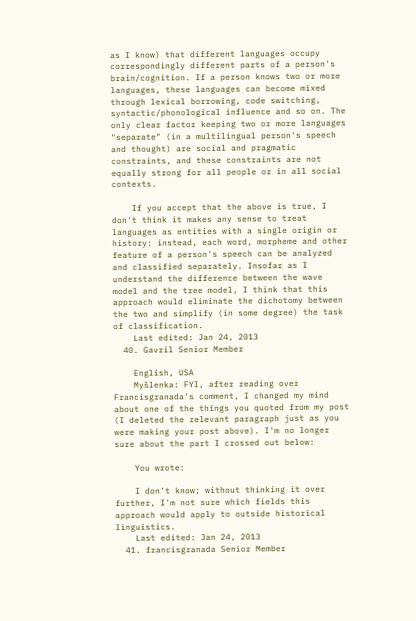as I know) that different languages occupy correspondingly different parts of a person's brain/cognition. If a person knows two or more languages, these languages can become mixed through lexical borrowing, code switching, syntactic/phonological influence and so on. The only clear factor keeping two or more languages "separate" (in a multilingual person's speech and thought) are social and pragmatic constraints, and these constraints are not equally strong for all people or in all social contexts.

    If you accept that the above is true, I don't think it makes any sense to treat languages as entities with a single origin or history: instead, each word, morpheme and other feature of a person's speech can be analyzed and classified separately. Insofar as I understand the difference between the wave model and the tree model, I think that this approach would eliminate the dichotomy between the two and simplify (in some degree) the task of classification.
    Last edited: Jan 24, 2013
  40. Gavril Senior Member

    English, USA
    Myšlenka: FYI, after reading over Francisgranada's comment, I changed my mind about one of the things you quoted from my post (I deleted the relevant paragraph just as you were making your post above). I'm no longer sure about the part I crossed out below:

    You wrote:

    I don't know; without thinking it over further, I'm not sure which fields this approach would apply to outside historical linguistics.
    Last edited: Jan 24, 2013
  41. francisgranada Senior Member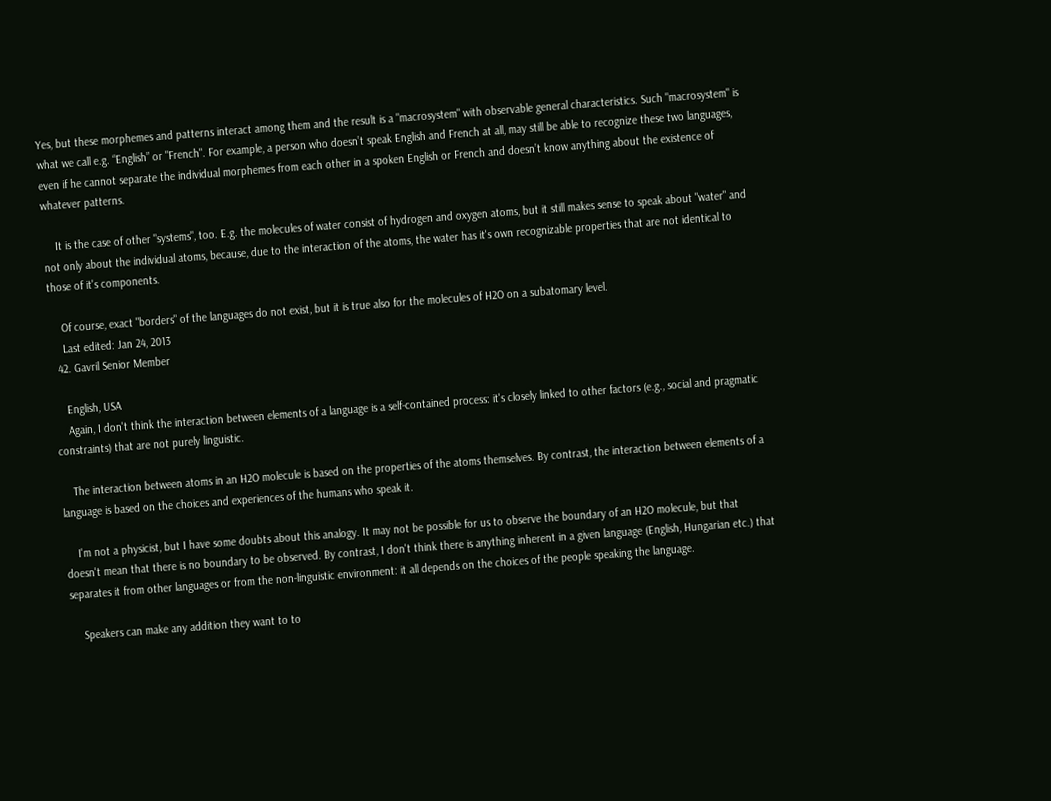Yes, but these morphemes and patterns interact among them and the result is a "macrosystem" with observable general characteristics. Such "macrosystem" is what we call e.g. “English” or "French". For example, a person who doesn’t speak English and French at all, may still be able to recognize these two languages, even if he cannot separate the individual morphemes from each other in a spoken English or French and doesn’t know anything about the existence of whatever patterns.

    It is the case of other "systems", too. E.g. the molecules of water consist of hydrogen and oxygen atoms, but it still makes sense to speak about "water" and not only about the individual atoms, because, due to the interaction of the atoms, the water has it's own recognizable properties that are not identical to those of it's components.

    Of course, exact "borders" of the languages do not exist, but it is true also for the molecules of H2O on a subatomary level.
    Last edited: Jan 24, 2013
  42. Gavril Senior Member

    English, USA
    Again, I don't think the interaction between elements of a language is a self-contained process: it's closely linked to other factors (e.g., social and pragmatic constraints) that are not purely linguistic.

    The interaction between atoms in an H2O molecule is based on the properties of the atoms themselves. By contrast, the interaction between elements of a language is based on the choices and experiences of the humans who speak it.

    I'm not a physicist, but I have some doubts about this analogy. It may not be possible for us to observe the boundary of an H2O molecule, but that doesn't mean that there is no boundary to be observed. By contrast, I don't think there is anything inherent in a given language (English, Hungarian etc.) that separates it from other languages or from the non-linguistic environment: it all depends on the choices of the people speaking the language.

    Speakers can make any addition they want to to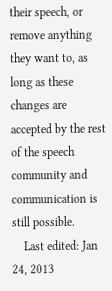their speech, or remove anything they want to, as long as these changes are accepted by the rest of the speech community and communication is still possible.
    Last edited: Jan 24, 2013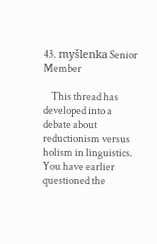43. myšlenka Senior Member

    This thread has developed into a debate about reductionism versus holism in linguistics. You have earlier questioned the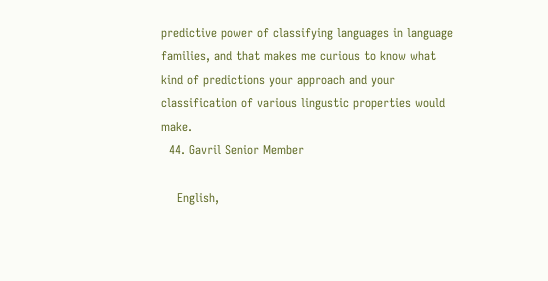predictive power of classifying languages in language families, and that makes me curious to know what kind of predictions your approach and your classification of various lingustic properties would make.
  44. Gavril Senior Member

    English,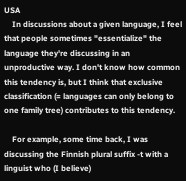USA
    In discussions about a given language, I feel that people sometimes "essentialize" the language they're discussing in an unproductive way. I don't know how common this tendency is, but I think that exclusive classification (= languages can only belong to one family tree) contributes to this tendency.

    For example, some time back, I was discussing the Finnish plural suffix -t with a linguist who (I believe)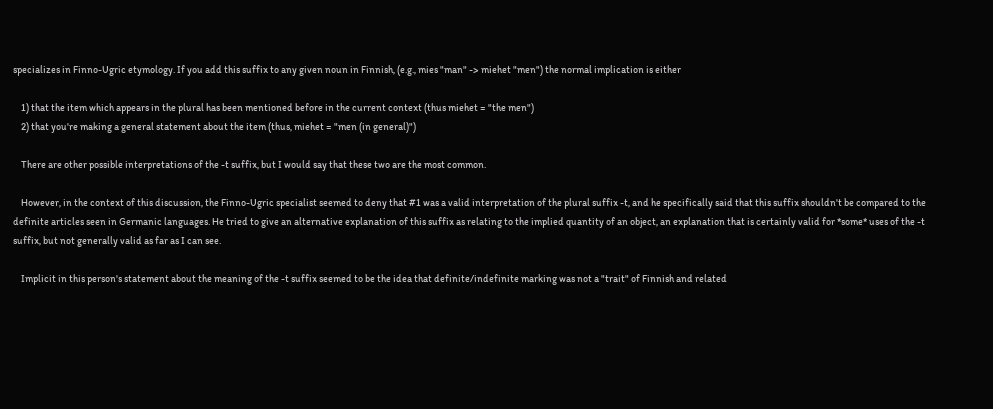specializes in Finno-Ugric etymology. If you add this suffix to any given noun in Finnish, (e.g., mies "man" -> miehet "men") the normal implication is either

    1) that the item which appears in the plural has been mentioned before in the current context (thus miehet = "the men")
    2) that you're making a general statement about the item (thus, miehet = "men (in general)")

    There are other possible interpretations of the -t suffix, but I would say that these two are the most common.

    However, in the context of this discussion, the Finno-Ugric specialist seemed to deny that #1 was a valid interpretation of the plural suffix -t, and he specifically said that this suffix shouldn't be compared to the definite articles seen in Germanic languages. He tried to give an alternative explanation of this suffix as relating to the implied quantity of an object, an explanation that is certainly valid for *some* uses of the -t suffix, but not generally valid as far as I can see.

    Implicit in this person's statement about the meaning of the -t suffix seemed to be the idea that definite/indefinite marking was not a "trait" of Finnish and related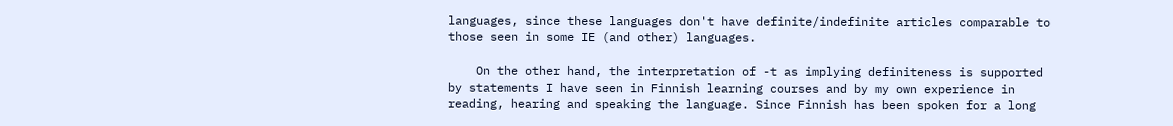languages, since these languages don't have definite/indefinite articles comparable to those seen in some IE (and other) languages.

    On the other hand, the interpretation of -t as implying definiteness is supported by statements I have seen in Finnish learning courses and by my own experience in reading, hearing and speaking the language. Since Finnish has been spoken for a long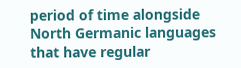period of time alongside North Germanic languages that have regular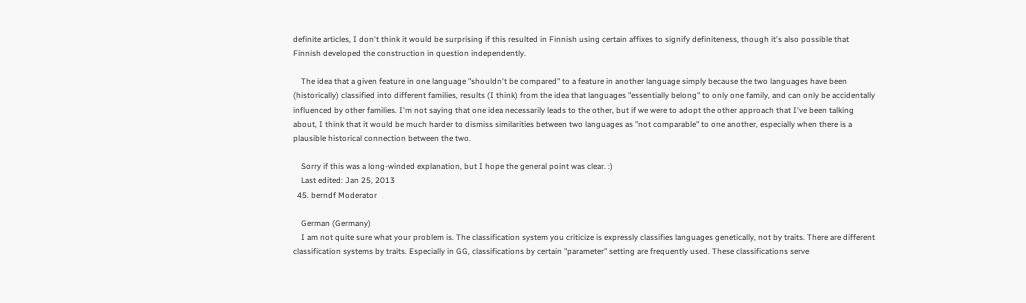definite articles, I don't think it would be surprising if this resulted in Finnish using certain affixes to signify definiteness, though it's also possible that Finnish developed the construction in question independently.

    The idea that a given feature in one language "shouldn't be compared" to a feature in another language simply because the two languages have been (historically) classified into different families, results (I think) from the idea that languages "essentially belong" to only one family, and can only be accidentally influenced by other families. I'm not saying that one idea necessarily leads to the other, but if we were to adopt the other approach that I've been talking about, I think that it would be much harder to dismiss similarities between two languages as "not comparable" to one another, especially when there is a plausible historical connection between the two.

    Sorry if this was a long-winded explanation, but I hope the general point was clear. :)
    Last edited: Jan 25, 2013
  45. berndf Moderator

    German (Germany)
    I am not quite sure what your problem is. The classification system you criticize is expressly classifies languages genetically, not by traits. There are different classification systems by traits. Especially in GG, classifications by certain "parameter" setting are frequently used. These classifications serve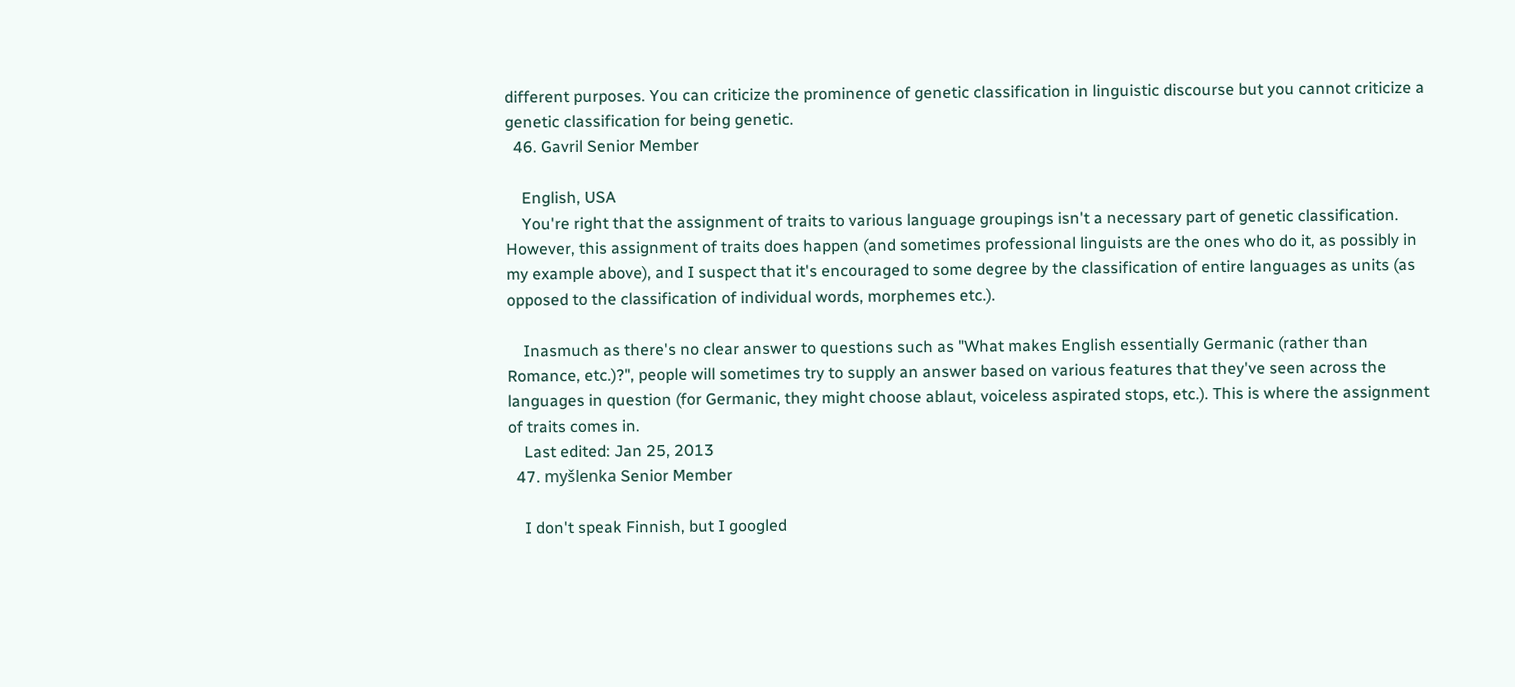different purposes. You can criticize the prominence of genetic classification in linguistic discourse but you cannot criticize a genetic classification for being genetic.
  46. Gavril Senior Member

    English, USA
    You're right that the assignment of traits to various language groupings isn't a necessary part of genetic classification. However, this assignment of traits does happen (and sometimes professional linguists are the ones who do it, as possibly in my example above), and I suspect that it's encouraged to some degree by the classification of entire languages as units (as opposed to the classification of individual words, morphemes etc.).

    Inasmuch as there's no clear answer to questions such as "What makes English essentially Germanic (rather than Romance, etc.)?", people will sometimes try to supply an answer based on various features that they've seen across the languages in question (for Germanic, they might choose ablaut, voiceless aspirated stops, etc.). This is where the assignment of traits comes in.
    Last edited: Jan 25, 2013
  47. myšlenka Senior Member

    I don't speak Finnish, but I googled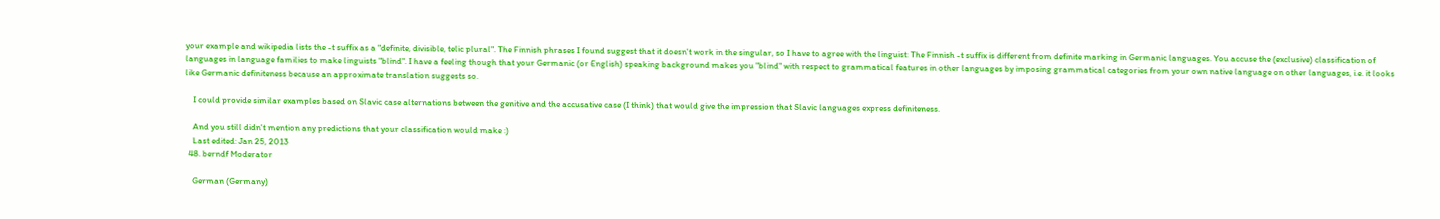your example and wikipedia lists the -t suffix as a "definite, divisible, telic plural". The Finnish phrases I found suggest that it doesn't work in the singular, so I have to agree with the linguist: The Finnish -t suffix is different from definite marking in Germanic languages. You accuse the (exclusive) classification of languages in language families to make linguists "blind". I have a feeling though that your Germanic (or English) speaking background makes you "blind" with respect to grammatical features in other languages by imposing grammatical categories from your own native language on other languages, i.e. it looks like Germanic definiteness because an approximate translation suggests so.

    I could provide similar examples based on Slavic case alternations between the genitive and the accusative case (I think) that would give the impression that Slavic languages express definiteness.

    And you still didn't mention any predictions that your classification would make :)
    Last edited: Jan 25, 2013
  48. berndf Moderator

    German (Germany)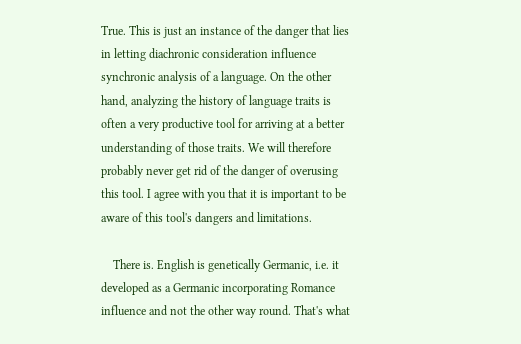True. This is just an instance of the danger that lies in letting diachronic consideration influence synchronic analysis of a language. On the other hand, analyzing the history of language traits is often a very productive tool for arriving at a better understanding of those traits. We will therefore probably never get rid of the danger of overusing this tool. I agree with you that it is important to be aware of this tool's dangers and limitations.

    There is. English is genetically Germanic, i.e. it developed as a Germanic incorporating Romance influence and not the other way round. That's what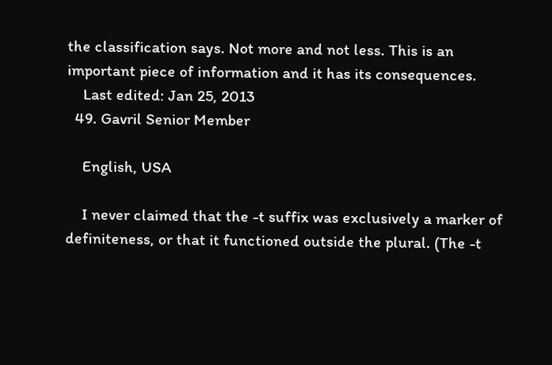the classification says. Not more and not less. This is an important piece of information and it has its consequences.
    Last edited: Jan 25, 2013
  49. Gavril Senior Member

    English, USA

    I never claimed that the -t suffix was exclusively a marker of definiteness, or that it functioned outside the plural. (The -t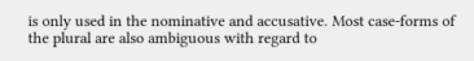is only used in the nominative and accusative. Most case-forms of the plural are also ambiguous with regard to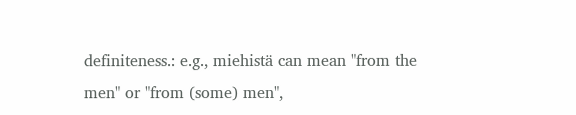definiteness.: e.g., miehistä can mean "from the men" or "from (some) men",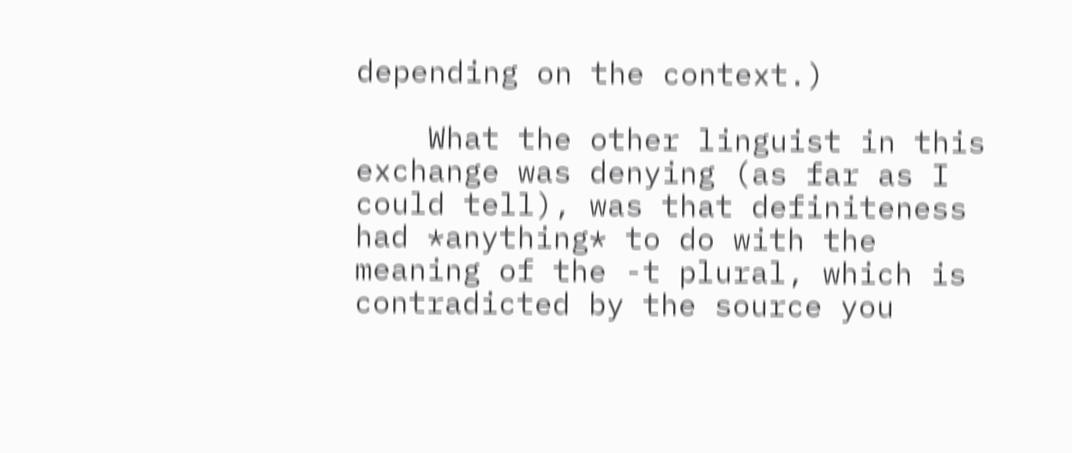depending on the context.)

    What the other linguist in this exchange was denying (as far as I could tell), was that definiteness had *anything* to do with the meaning of the -t plural, which is contradicted by the source you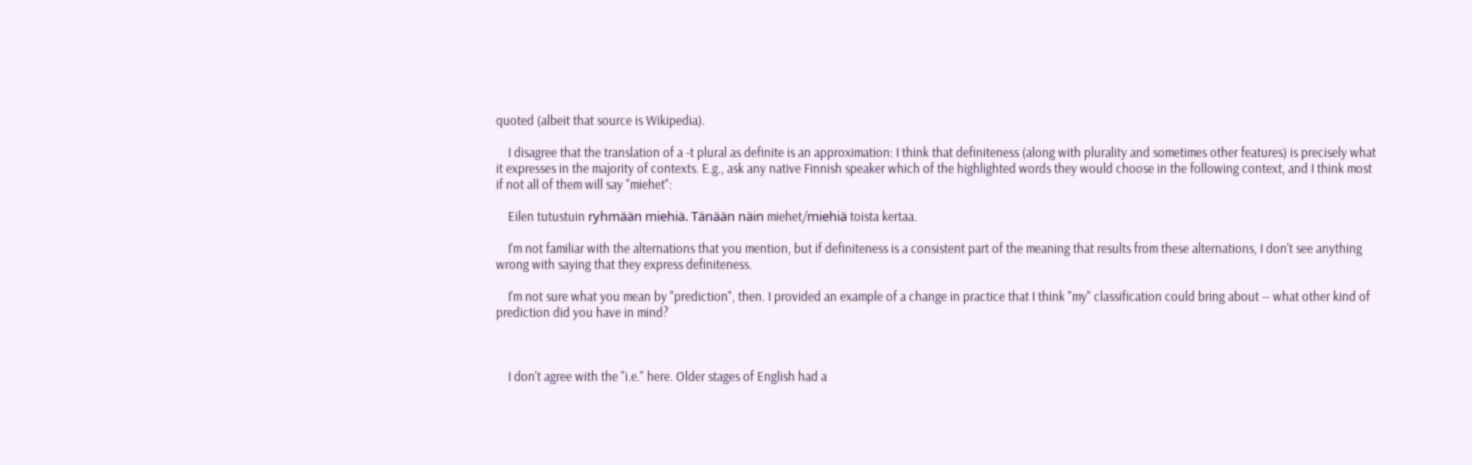quoted (albeit that source is Wikipedia).

    I disagree that the translation of a -t plural as definite is an approximation: I think that definiteness (along with plurality and sometimes other features) is precisely what it expresses in the majority of contexts. E.g., ask any native Finnish speaker which of the highlighted words they would choose in the following context, and I think most if not all of them will say "miehet":

    Eilen tutustuin ryhmään miehiä. Tänään näin miehet/miehiä toista kertaa.

    I'm not familiar with the alternations that you mention, but if definiteness is a consistent part of the meaning that results from these alternations, I don't see anything wrong with saying that they express definiteness.

    I'm not sure what you mean by "prediction", then. I provided an example of a change in practice that I think "my" classification could bring about -- what other kind of prediction did you have in mind?



    I don't agree with the "i.e." here. Older stages of English had a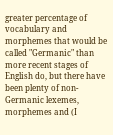greater percentage of vocabulary and morphemes that would be called "Germanic" than more recent stages of English do, but there have been plenty of non-Germanic lexemes, morphemes and (I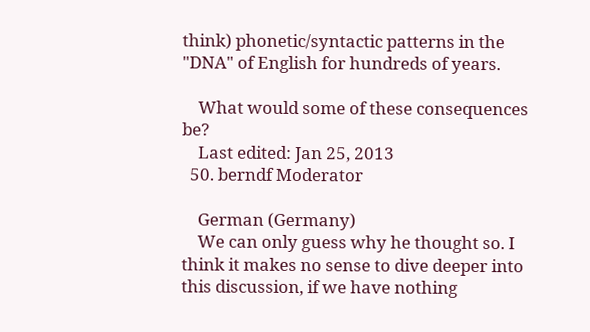think) phonetic/syntactic patterns in the "DNA" of English for hundreds of years.

    What would some of these consequences be?
    Last edited: Jan 25, 2013
  50. berndf Moderator

    German (Germany)
    We can only guess why he thought so. I think it makes no sense to dive deeper into this discussion, if we have nothing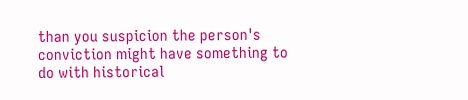than you suspicion the person's conviction might have something to do with historical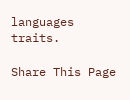languages traits.

Share This Page